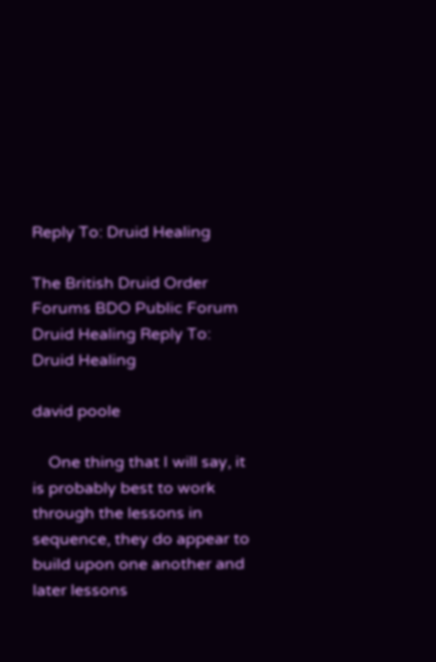Reply To: Druid Healing

The British Druid Order Forums BDO Public Forum Druid Healing Reply To: Druid Healing

david poole

    One thing that I will say, it is probably best to work through the lessons in sequence, they do appear to build upon one another and later lessons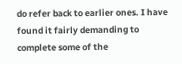do refer back to earlier ones. I have found it fairly demanding to complete some of the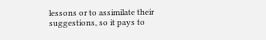lessons or to assimilate their suggestions, so it pays to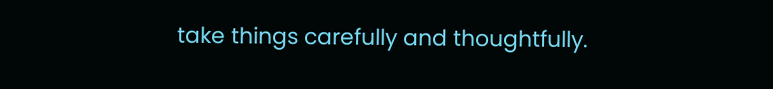take things carefully and thoughtfully.